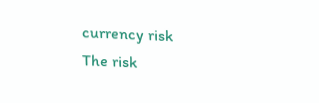currency risk
The risk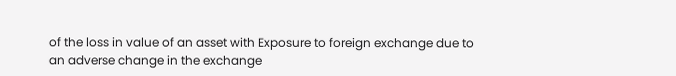of the loss in value of an asset with Exposure to foreign exchange due to an adverse change in the exchange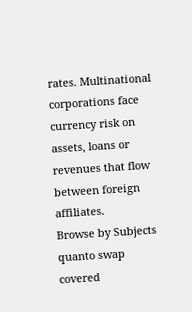rates. Multinational corporations face currency risk on assets, loans or revenues that flow between foreign affiliates.
Browse by Subjects
quanto swap
covered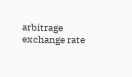arbitrage
exchange rate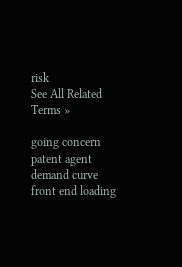risk
See All Related Terms »

going concern
patent agent
demand curve
front end loading